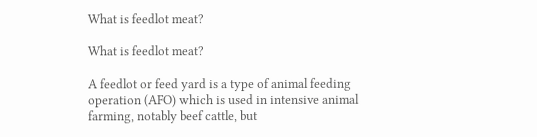What is feedlot meat?

What is feedlot meat?

A feedlot or feed yard is a type of animal feeding operation (AFO) which is used in intensive animal farming, notably beef cattle, but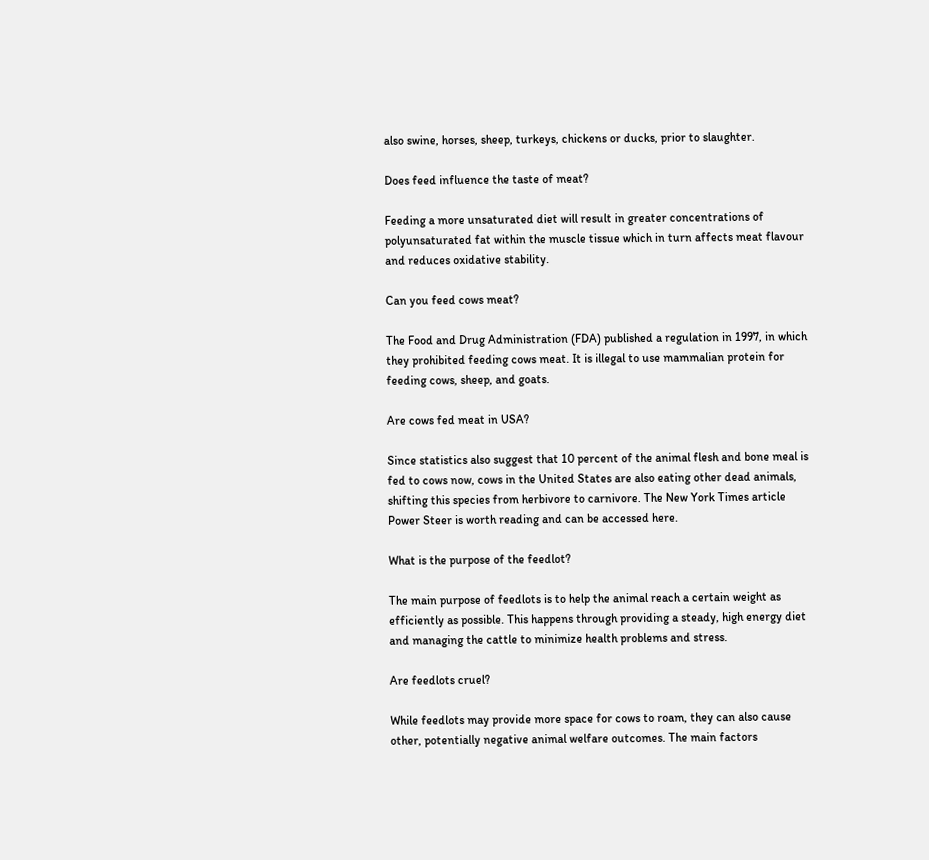also swine, horses, sheep, turkeys, chickens or ducks, prior to slaughter.

Does feed influence the taste of meat?

Feeding a more unsaturated diet will result in greater concentrations of polyunsaturated fat within the muscle tissue which in turn affects meat flavour and reduces oxidative stability.

Can you feed cows meat?

The Food and Drug Administration (FDA) published a regulation in 1997, in which they prohibited feeding cows meat. It is illegal to use mammalian protein for feeding cows, sheep, and goats.

Are cows fed meat in USA?

Since statistics also suggest that 10 percent of the animal flesh and bone meal is fed to cows now, cows in the United States are also eating other dead animals, shifting this species from herbivore to carnivore. The New York Times article Power Steer is worth reading and can be accessed here.

What is the purpose of the feedlot?

The main purpose of feedlots is to help the animal reach a certain weight as efficiently as possible. This happens through providing a steady, high energy diet and managing the cattle to minimize health problems and stress.

Are feedlots cruel?

While feedlots may provide more space for cows to roam, they can also cause other, potentially negative animal welfare outcomes. The main factors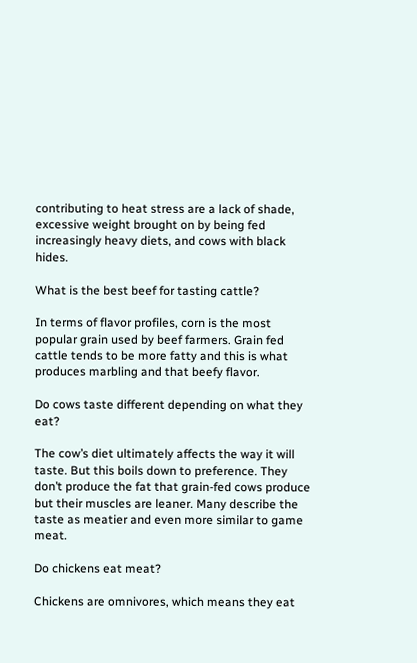contributing to heat stress are a lack of shade, excessive weight brought on by being fed increasingly heavy diets, and cows with black hides.

What is the best beef for tasting cattle?

In terms of flavor profiles, corn is the most popular grain used by beef farmers. Grain fed cattle tends to be more fatty and this is what produces marbling and that beefy flavor.

Do cows taste different depending on what they eat?

The cow’s diet ultimately affects the way it will taste. But this boils down to preference. They don’t produce the fat that grain-fed cows produce but their muscles are leaner. Many describe the taste as meatier and even more similar to game meat.

Do chickens eat meat?

Chickens are omnivores, which means they eat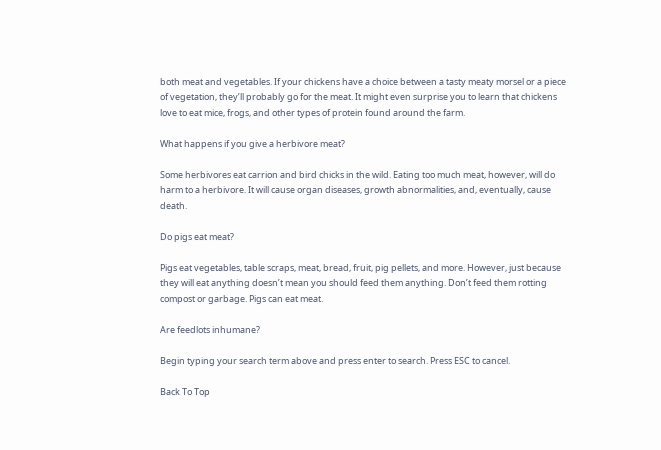both meat and vegetables. If your chickens have a choice between a tasty meaty morsel or a piece of vegetation, they’ll probably go for the meat. It might even surprise you to learn that chickens love to eat mice, frogs, and other types of protein found around the farm.

What happens if you give a herbivore meat?

Some herbivores eat carrion and bird chicks in the wild. Eating too much meat, however, will do harm to a herbivore. It will cause organ diseases, growth abnormalities, and, eventually, cause death.

Do pigs eat meat?

Pigs eat vegetables, table scraps, meat, bread, fruit, pig pellets, and more. However, just because they will eat anything doesn’t mean you should feed them anything. Don’t feed them rotting compost or garbage. Pigs can eat meat.

Are feedlots inhumane?

Begin typing your search term above and press enter to search. Press ESC to cancel.

Back To Top